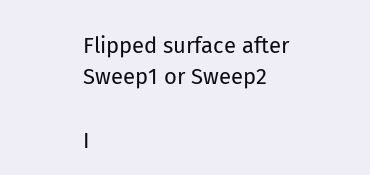Flipped surface after Sweep1 or Sweep2

I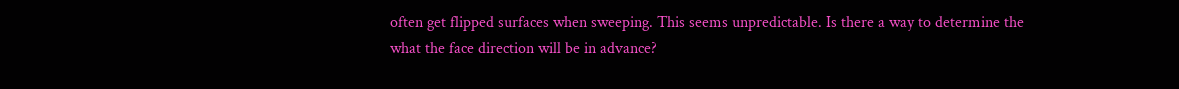often get flipped surfaces when sweeping. This seems unpredictable. Is there a way to determine the what the face direction will be in advance?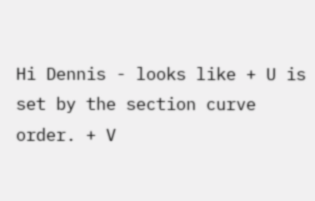Hi Dennis - looks like + U is set by the section curve order. + V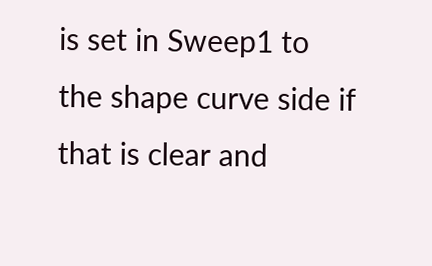is set in Sweep1 to the shape curve side if that is clear and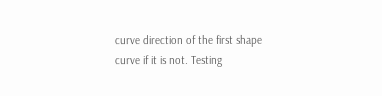curve direction of the first shape curve if it is not. Testing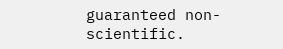guaranteed non-scientific.